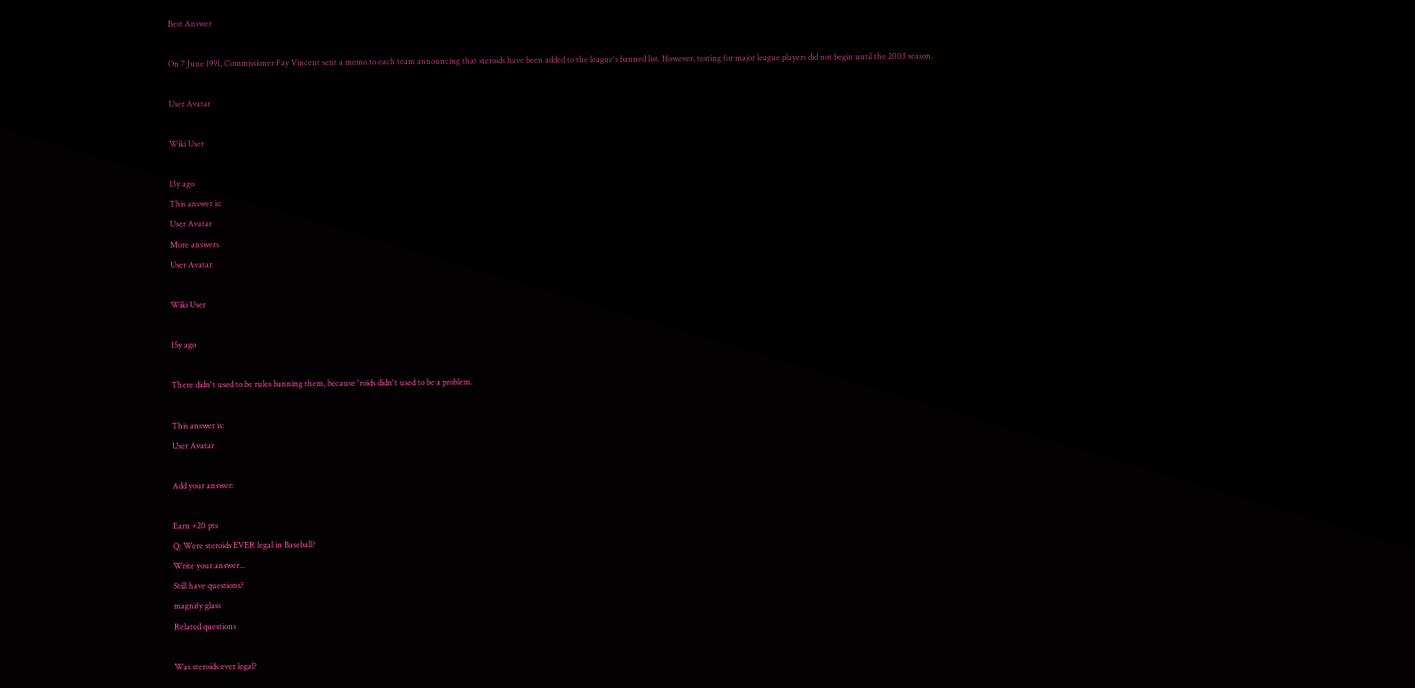Best Answer

On 7 June 1991, Commissioner Fay Vincent sent a memo to each team announcing that steroids have been added to the league's banned list. However, testing for major league players did not begin until the 2003 season.

User Avatar

Wiki User

13y ago
This answer is:
User Avatar
More answers
User Avatar

Wiki User

15y ago

There didn't used to be rules banning them, because 'roids didn't used to be a problem.

This answer is:
User Avatar

Add your answer:

Earn +20 pts
Q: Were steroids EVER legal in Baseball?
Write your answer...
Still have questions?
magnify glass
Related questions

Was steroids ever legal?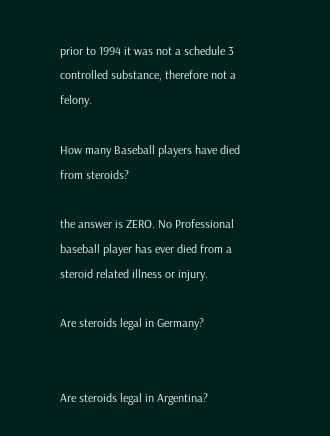prior to 1994 it was not a schedule 3 controlled substance, therefore not a felony.

How many Baseball players have died from steroids?

the answer is ZERO. No Professional baseball player has ever died from a steroid related illness or injury.

Are steroids legal in Germany?


Are steroids legal in Argentina?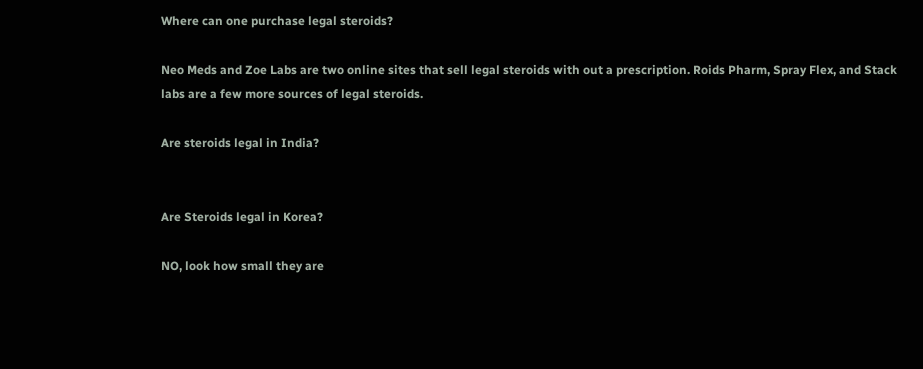Where can one purchase legal steroids?

Neo Meds and Zoe Labs are two online sites that sell legal steroids with out a prescription. Roids Pharm, Spray Flex, and Stack labs are a few more sources of legal steroids.

Are steroids legal in India?


Are Steroids legal in Korea?

NO, look how small they are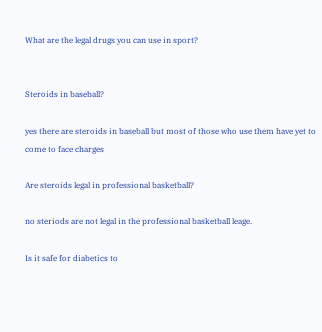What are the legal drugs you can use in sport?


Steroids in baseball?

yes there are steroids in baseball but most of those who use them have yet to come to face charges

Are steroids legal in professional basketball?

no steriods are not legal in the professional basketball leage.

Is it safe for diabetics to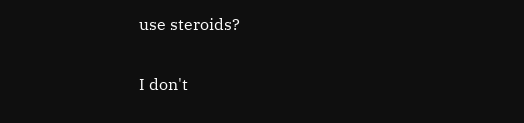use steroids?

I don't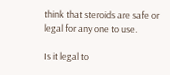think that steroids are safe or legal for any one to use.

Is it legal to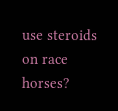use steroids on race horses?